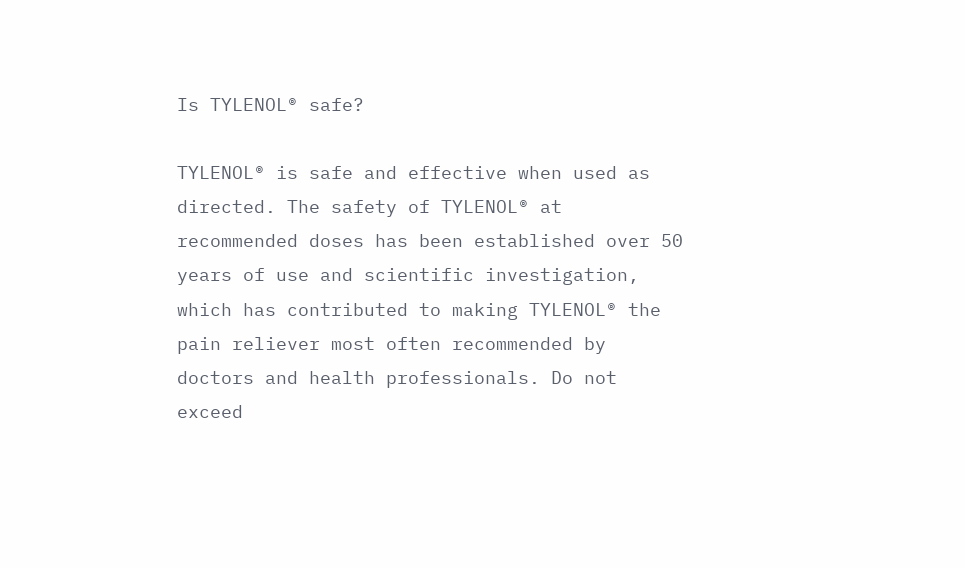Is TYLENOL® safe?

TYLENOL® is safe and effective when used as directed. The safety of TYLENOL® at recommended doses has been established over 50 years of use and scientific investigation, which has contributed to making TYLENOL® the pain reliever most often recommended by doctors and health professionals. Do not exceed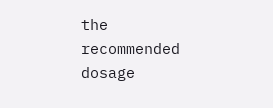the recommended dosage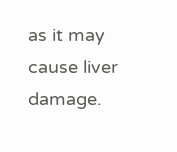as it may cause liver damage.